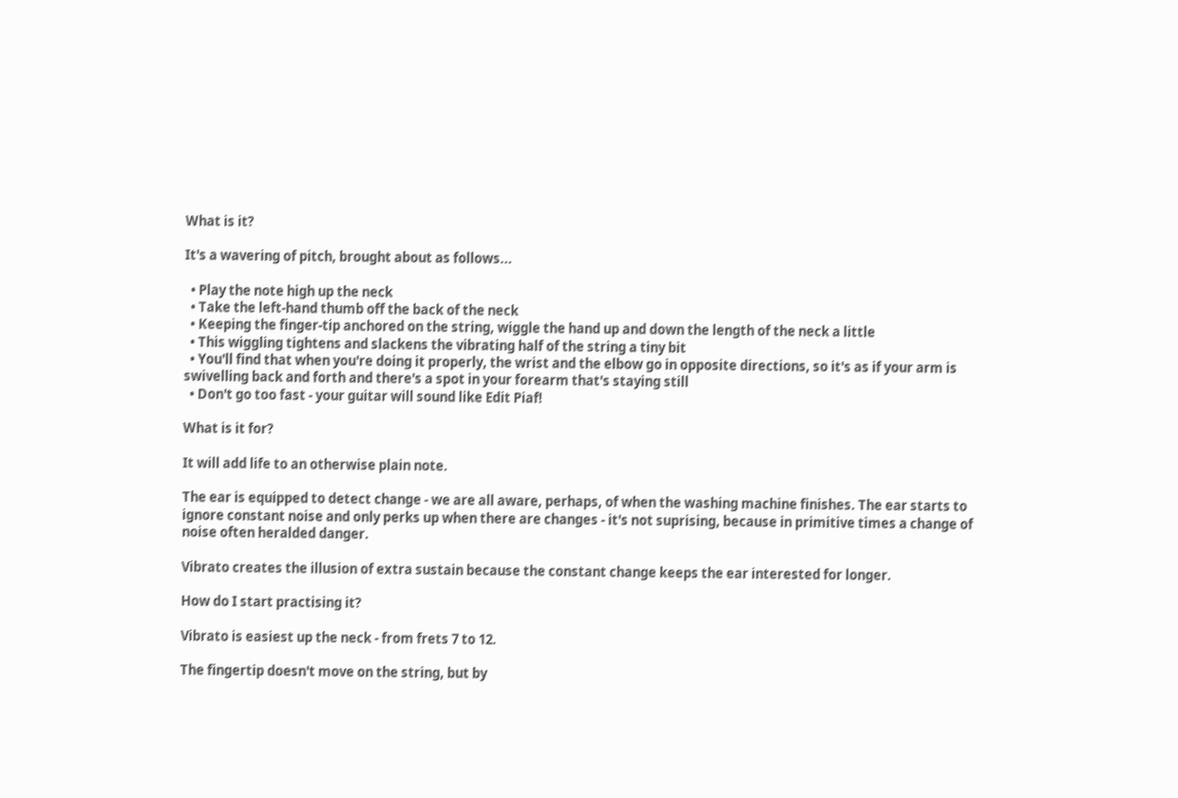What is it?

It's a wavering of pitch, brought about as follows...

  • Play the note high up the neck
  • Take the left-hand thumb off the back of the neck
  • Keeping the finger-tip anchored on the string, wiggle the hand up and down the length of the neck a little
  • This wiggling tightens and slackens the vibrating half of the string a tiny bit
  • You'll find that when you're doing it properly, the wrist and the elbow go in opposite directions, so it's as if your arm is swivelling back and forth and there's a spot in your forearm that's staying still
  • Don't go too fast - your guitar will sound like Edit Piaf!

What is it for?

It will add life to an otherwise plain note.

The ear is equipped to detect change - we are all aware, perhaps, of when the washing machine finishes. The ear starts to ignore constant noise and only perks up when there are changes - it's not suprising, because in primitive times a change of noise often heralded danger.

Vibrato creates the illusion of extra sustain because the constant change keeps the ear interested for longer.

How do I start practising it?

Vibrato is easiest up the neck - from frets 7 to 12.

The fingertip doesn't move on the string, but by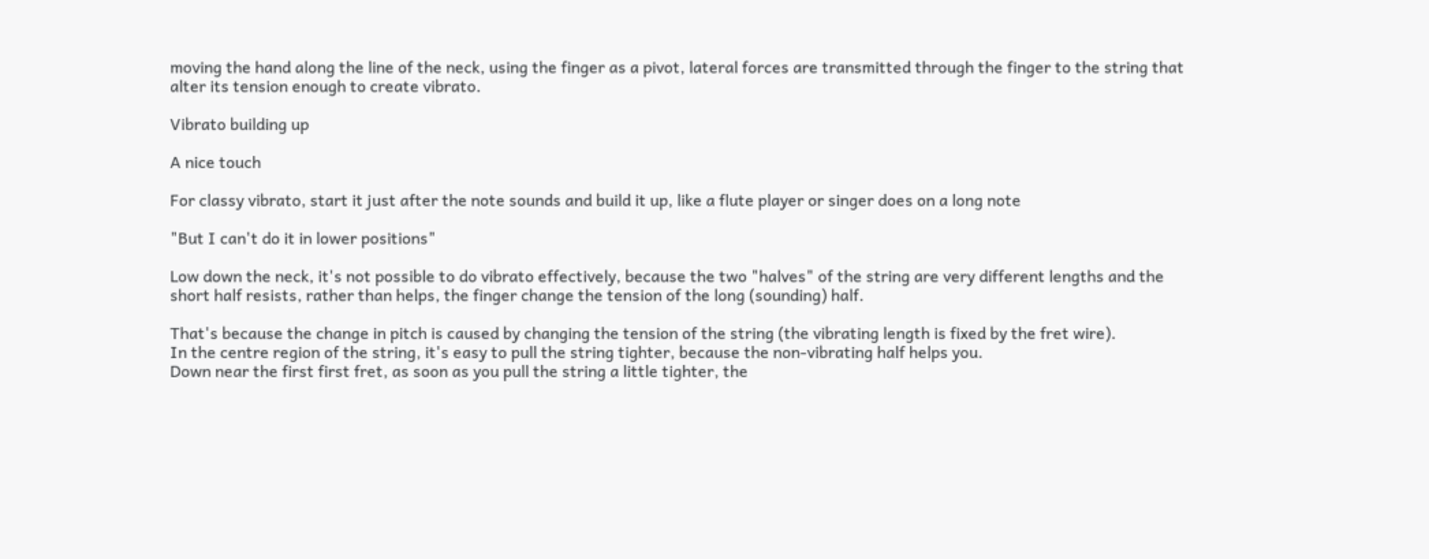moving the hand along the line of the neck, using the finger as a pivot, lateral forces are transmitted through the finger to the string that alter its tension enough to create vibrato.

Vibrato building up

A nice touch

For classy vibrato, start it just after the note sounds and build it up, like a flute player or singer does on a long note

"But I can't do it in lower positions"

Low down the neck, it's not possible to do vibrato effectively, because the two "halves" of the string are very different lengths and the short half resists, rather than helps, the finger change the tension of the long (sounding) half.

That's because the change in pitch is caused by changing the tension of the string (the vibrating length is fixed by the fret wire).
In the centre region of the string, it's easy to pull the string tighter, because the non-vibrating half helps you.
Down near the first first fret, as soon as you pull the string a little tighter, the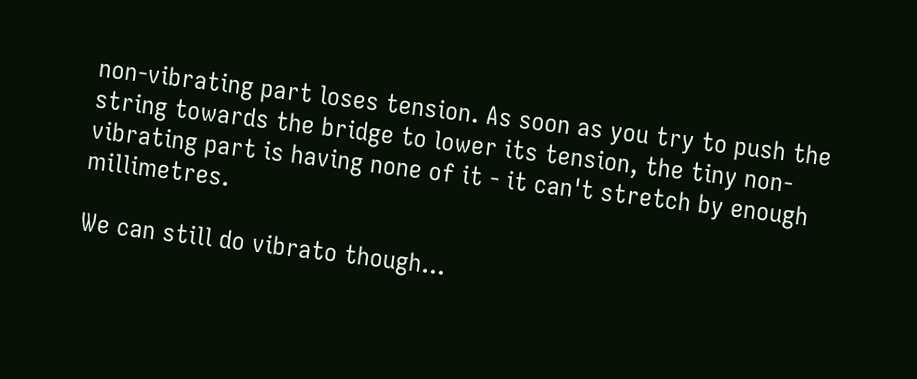non-vibrating part loses tension. As soon as you try to push the string towards the bridge to lower its tension, the tiny non-vibrating part is having none of it - it can't stretch by enough millimetres.

We can still do vibrato though...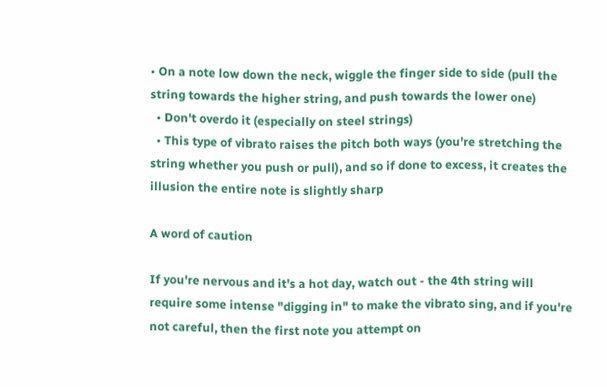• On a note low down the neck, wiggle the finger side to side (pull the string towards the higher string, and push towards the lower one)
  • Don't overdo it (especially on steel strings)
  • This type of vibrato raises the pitch both ways (you're stretching the string whether you push or pull), and so if done to excess, it creates the illusion the entire note is slightly sharp

A word of caution

If you're nervous and it's a hot day, watch out - the 4th string will require some intense "digging in" to make the vibrato sing, and if you're not careful, then the first note you attempt on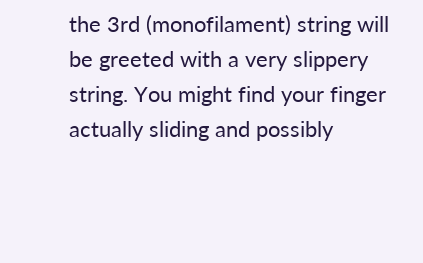the 3rd (monofilament) string will be greeted with a very slippery string. You might find your finger actually sliding and possibly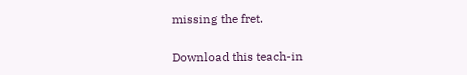missing the fret.

Download this teach-in